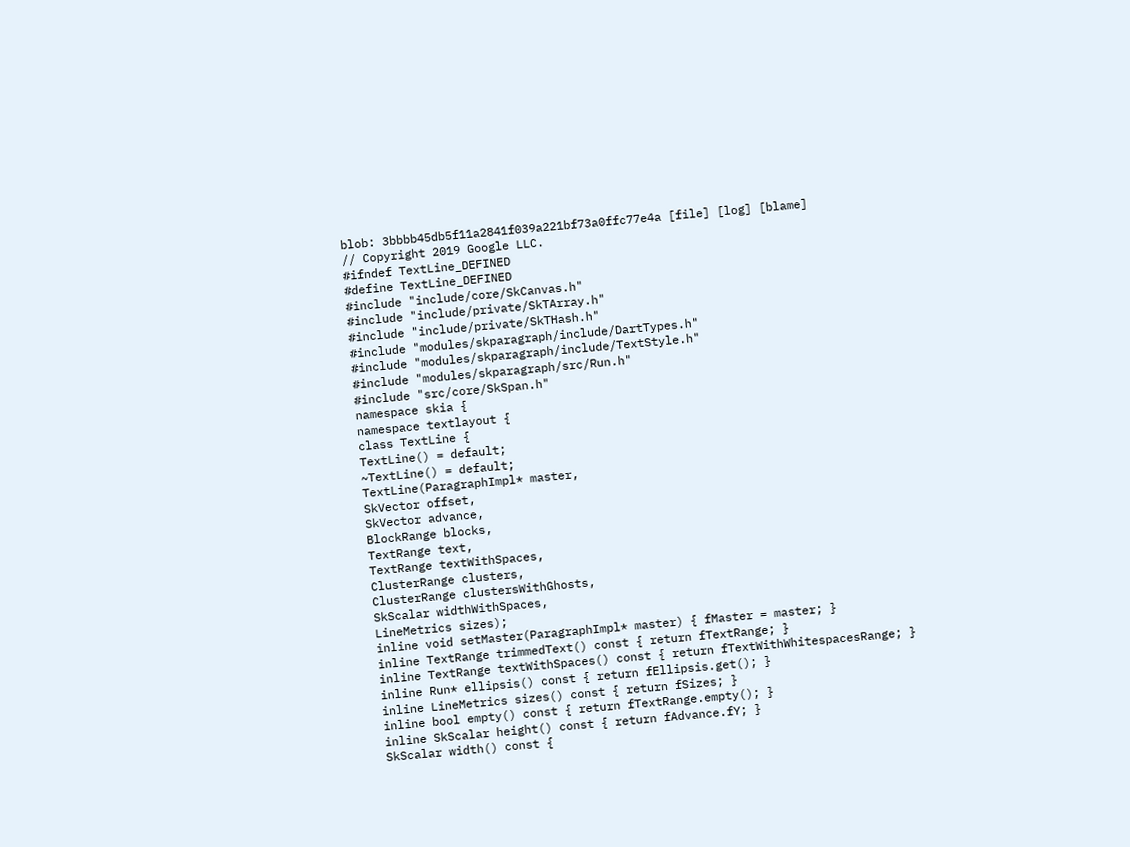blob: 3bbbb45db5f11a2841f039a221bf73a0ffc77e4a [file] [log] [blame]
// Copyright 2019 Google LLC.
#ifndef TextLine_DEFINED
#define TextLine_DEFINED
#include "include/core/SkCanvas.h"
#include "include/private/SkTArray.h"
#include "include/private/SkTHash.h"
#include "modules/skparagraph/include/DartTypes.h"
#include "modules/skparagraph/include/TextStyle.h"
#include "modules/skparagraph/src/Run.h"
#include "src/core/SkSpan.h"
namespace skia {
namespace textlayout {
class TextLine {
TextLine() = default;
~TextLine() = default;
TextLine(ParagraphImpl* master,
SkVector offset,
SkVector advance,
BlockRange blocks,
TextRange text,
TextRange textWithSpaces,
ClusterRange clusters,
ClusterRange clustersWithGhosts,
SkScalar widthWithSpaces,
LineMetrics sizes);
inline void setMaster(ParagraphImpl* master) { fMaster = master; }
inline TextRange trimmedText() const { return fTextRange; }
inline TextRange textWithSpaces() const { return fTextWithWhitespacesRange; }
inline Run* ellipsis() const { return fEllipsis.get(); }
inline LineMetrics sizes() const { return fSizes; }
inline bool empty() const { return fTextRange.empty(); }
inline SkScalar height() const { return fAdvance.fY; }
SkScalar width() const {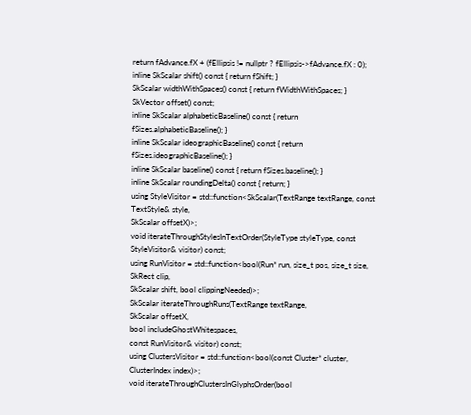return fAdvance.fX + (fEllipsis != nullptr ? fEllipsis->fAdvance.fX : 0);
inline SkScalar shift() const { return fShift; }
SkScalar widthWithSpaces() const { return fWidthWithSpaces; }
SkVector offset() const;
inline SkScalar alphabeticBaseline() const { return fSizes.alphabeticBaseline(); }
inline SkScalar ideographicBaseline() const { return fSizes.ideographicBaseline(); }
inline SkScalar baseline() const { return fSizes.baseline(); }
inline SkScalar roundingDelta() const { return; }
using StyleVisitor = std::function<SkScalar(TextRange textRange, const TextStyle& style,
SkScalar offsetX)>;
void iterateThroughStylesInTextOrder(StyleType styleType, const StyleVisitor& visitor) const;
using RunVisitor = std::function<bool(Run* run, size_t pos, size_t size, SkRect clip,
SkScalar shift, bool clippingNeeded)>;
SkScalar iterateThroughRuns(TextRange textRange,
SkScalar offsetX,
bool includeGhostWhitespaces,
const RunVisitor& visitor) const;
using ClustersVisitor = std::function<bool(const Cluster* cluster, ClusterIndex index)>;
void iterateThroughClustersInGlyphsOrder(bool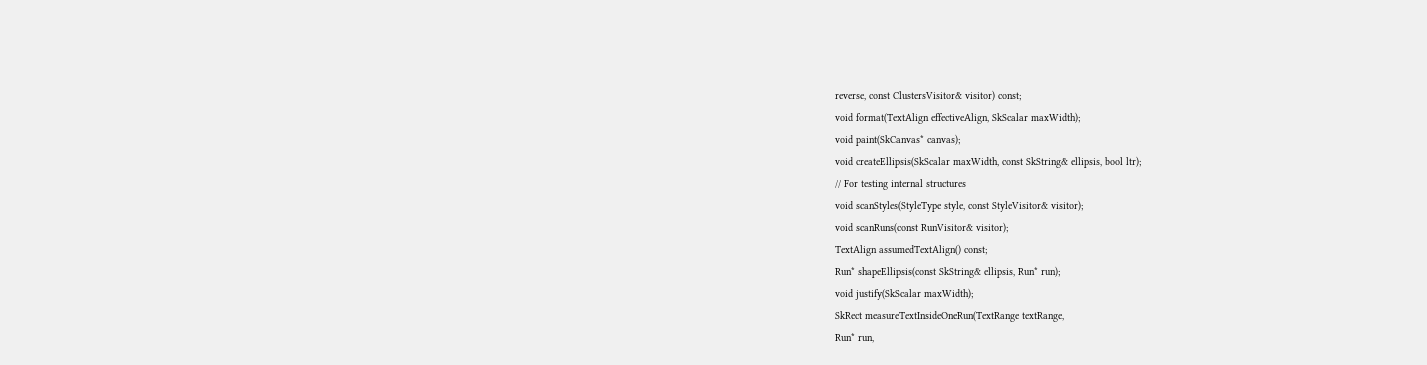reverse, const ClustersVisitor& visitor) const;
void format(TextAlign effectiveAlign, SkScalar maxWidth);
void paint(SkCanvas* canvas);
void createEllipsis(SkScalar maxWidth, const SkString& ellipsis, bool ltr);
// For testing internal structures
void scanStyles(StyleType style, const StyleVisitor& visitor);
void scanRuns(const RunVisitor& visitor);
TextAlign assumedTextAlign() const;
Run* shapeEllipsis(const SkString& ellipsis, Run* run);
void justify(SkScalar maxWidth);
SkRect measureTextInsideOneRun(TextRange textRange,
Run* run,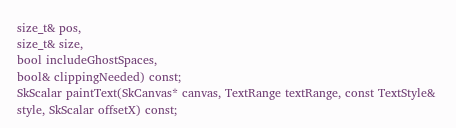size_t& pos,
size_t& size,
bool includeGhostSpaces,
bool& clippingNeeded) const;
SkScalar paintText(SkCanvas* canvas, TextRange textRange, const TextStyle& style, SkScalar offsetX) const;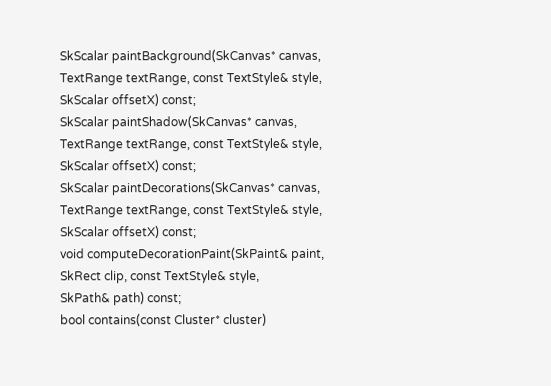SkScalar paintBackground(SkCanvas* canvas, TextRange textRange, const TextStyle& style,
SkScalar offsetX) const;
SkScalar paintShadow(SkCanvas* canvas, TextRange textRange, const TextStyle& style,
SkScalar offsetX) const;
SkScalar paintDecorations(SkCanvas* canvas, TextRange textRange, const TextStyle& style,
SkScalar offsetX) const;
void computeDecorationPaint(SkPaint& paint, SkRect clip, const TextStyle& style,
SkPath& path) const;
bool contains(const Cluster* cluster)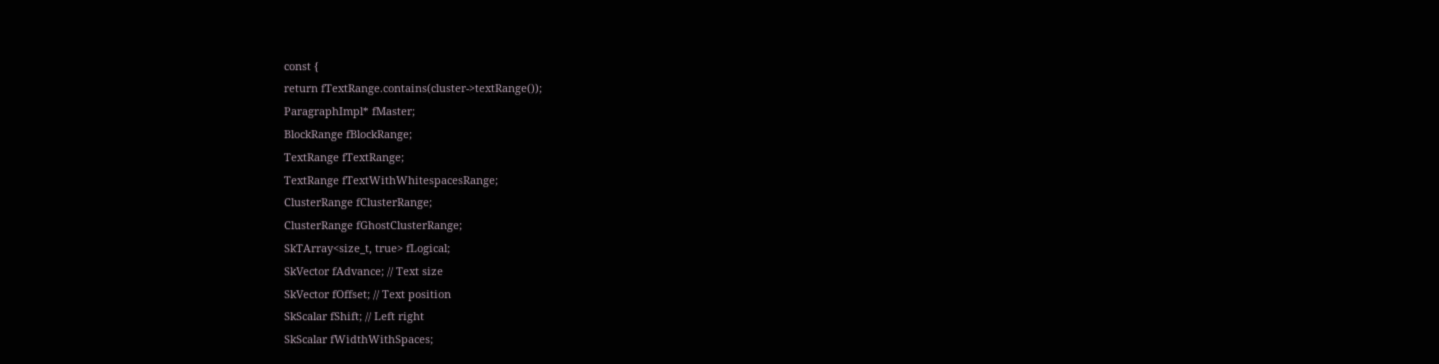const {
return fTextRange.contains(cluster->textRange());
ParagraphImpl* fMaster;
BlockRange fBlockRange;
TextRange fTextRange;
TextRange fTextWithWhitespacesRange;
ClusterRange fClusterRange;
ClusterRange fGhostClusterRange;
SkTArray<size_t, true> fLogical;
SkVector fAdvance; // Text size
SkVector fOffset; // Text position
SkScalar fShift; // Left right
SkScalar fWidthWithSpaces;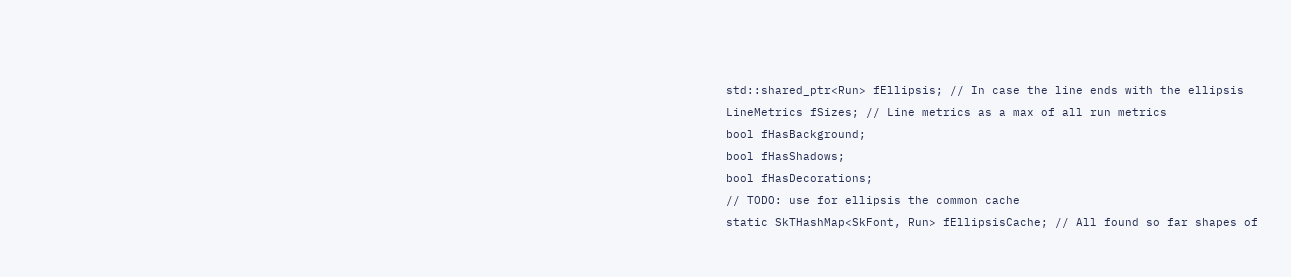std::shared_ptr<Run> fEllipsis; // In case the line ends with the ellipsis
LineMetrics fSizes; // Line metrics as a max of all run metrics
bool fHasBackground;
bool fHasShadows;
bool fHasDecorations;
// TODO: use for ellipsis the common cache
static SkTHashMap<SkFont, Run> fEllipsisCache; // All found so far shapes of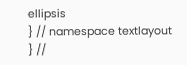ellipsis
} // namespace textlayout
} //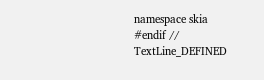namespace skia
#endif // TextLine_DEFINED